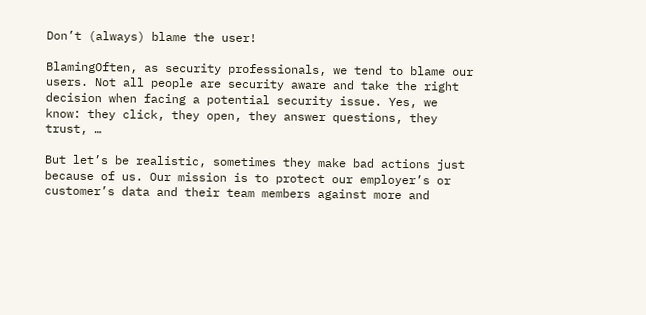Don’t (always) blame the user!

BlamingOften, as security professionals, we tend to blame our users. Not all people are security aware and take the right decision when facing a potential security issue. Yes, we know: they click, they open, they answer questions, they trust, …

But let’s be realistic, sometimes they make bad actions just because of us. Our mission is to protect our employer’s or customer’s data and their team members against more and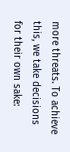more threats. To achieve this, we take decisions for their own sake: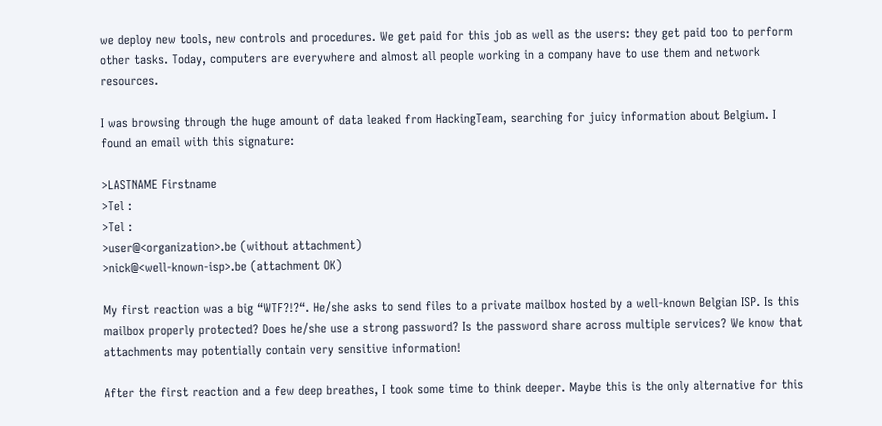we deploy new tools, new controls and procedures. We get paid for this job as well as the users: they get paid too to perform other tasks. Today, computers are everywhere and almost all people working in a company have to use them and network resources.

I was browsing through the huge amount of data leaked from HackingTeam, searching for juicy information about Belgium. I found an email with this signature:

>LASTNAME Firstname
>Tel :
>Tel :
>user@<organization>.be (without attachment)
>nick@<well-known-isp>.be (attachment OK)

My first reaction was a big “WTF?!?“. He/she asks to send files to a private mailbox hosted by a well-known Belgian ISP. Is this mailbox properly protected? Does he/she use a strong password? Is the password share across multiple services? We know that attachments may potentially contain very sensitive information!

After the first reaction and a few deep breathes, I took some time to think deeper. Maybe this is the only alternative for this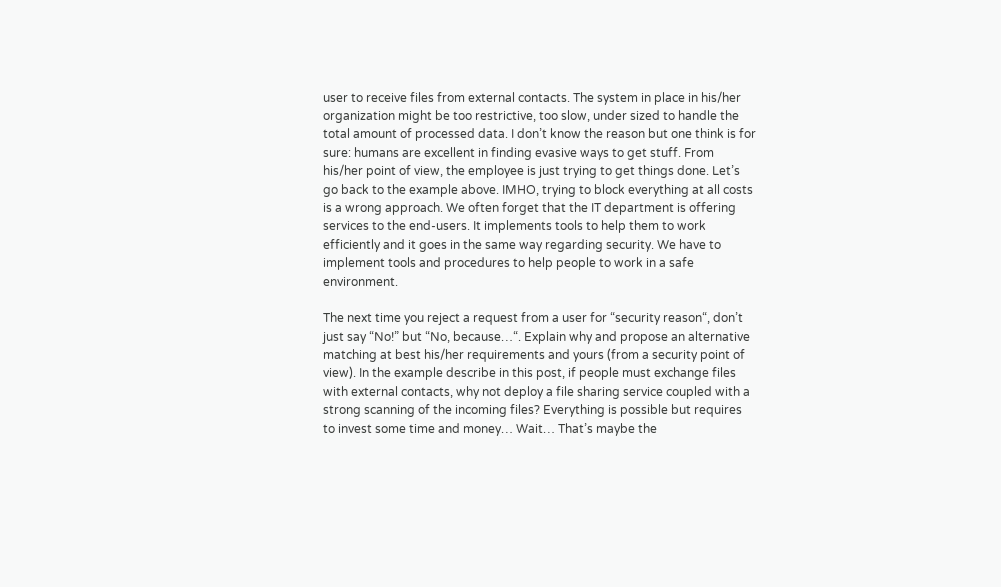user to receive files from external contacts. The system in place in his/her organization might be too restrictive, too slow, under sized to handle the total amount of processed data. I don’t know the reason but one think is for sure: humans are excellent in finding evasive ways to get stuff. From his/her point of view, the employee is just trying to get things done. Let’s go back to the example above. IMHO, trying to block everything at all costs is a wrong approach. We often forget that the IT department is offering services to the end-users. It implements tools to help them to work efficiently and it goes in the same way regarding security. We have to implement tools and procedures to help people to work in a safe environment.

The next time you reject a request from a user for “security reason“, don’t just say “No!” but “No, because…“. Explain why and propose an alternative matching at best his/her requirements and yours (from a security point of view). In the example describe in this post, if people must exchange files with external contacts, why not deploy a file sharing service coupled with a strong scanning of the incoming files? Everything is possible but requires to invest some time and money… Wait… That’s maybe the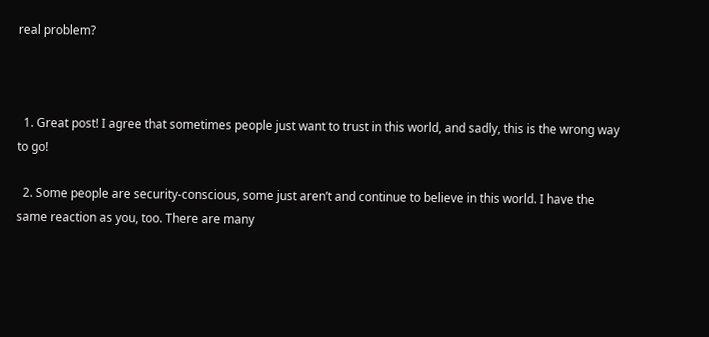real problem?



  1. Great post! I agree that sometimes people just want to trust in this world, and sadly, this is the wrong way to go!

  2. Some people are security-conscious, some just aren’t and continue to believe in this world. I have the same reaction as you, too. There are many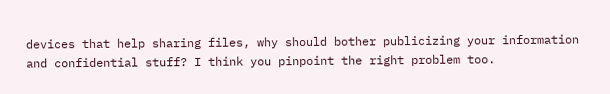devices that help sharing files, why should bother publicizing your information and confidential stuff? I think you pinpoint the right problem too.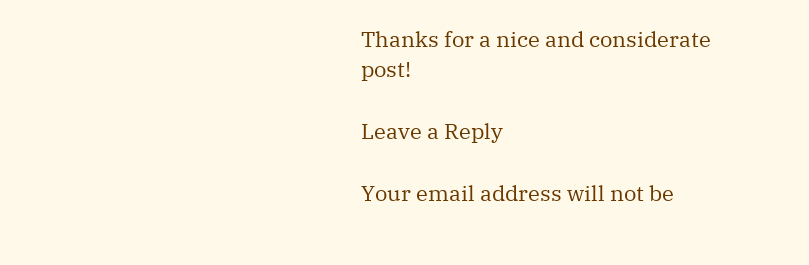Thanks for a nice and considerate post!

Leave a Reply

Your email address will not be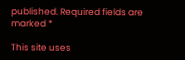published. Required fields are marked *

This site uses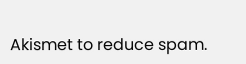Akismet to reduce spam.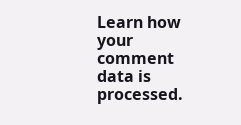Learn how your comment data is processed.